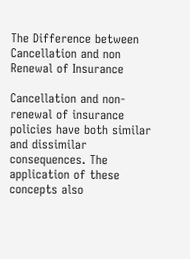The Difference between Cancellation and non Renewal of Insurance

Cancellation and non-renewal of insurance policies have both similar and dissimilar consequences. The application of these concepts also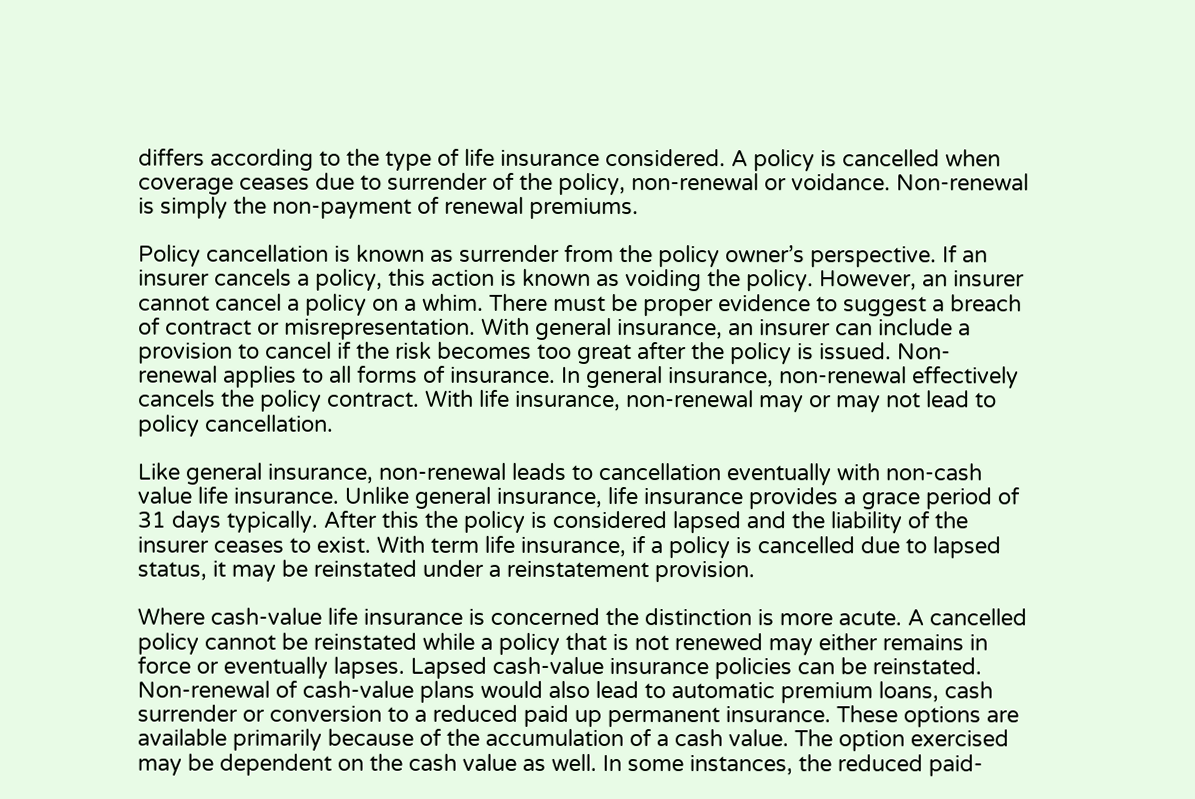differs according to the type of life insurance considered. A policy is cancelled when coverage ceases due to surrender of the policy, non-renewal or voidance. Non-renewal is simply the non-payment of renewal premiums.

Policy cancellation is known as surrender from the policy owner’s perspective. If an insurer cancels a policy, this action is known as voiding the policy. However, an insurer cannot cancel a policy on a whim. There must be proper evidence to suggest a breach of contract or misrepresentation. With general insurance, an insurer can include a provision to cancel if the risk becomes too great after the policy is issued. Non-renewal applies to all forms of insurance. In general insurance, non-renewal effectively cancels the policy contract. With life insurance, non-renewal may or may not lead to policy cancellation.

Like general insurance, non-renewal leads to cancellation eventually with non-cash value life insurance. Unlike general insurance, life insurance provides a grace period of 31 days typically. After this the policy is considered lapsed and the liability of the insurer ceases to exist. With term life insurance, if a policy is cancelled due to lapsed status, it may be reinstated under a reinstatement provision.

Where cash-value life insurance is concerned the distinction is more acute. A cancelled policy cannot be reinstated while a policy that is not renewed may either remains in force or eventually lapses. Lapsed cash-value insurance policies can be reinstated. Non-renewal of cash-value plans would also lead to automatic premium loans, cash surrender or conversion to a reduced paid up permanent insurance. These options are available primarily because of the accumulation of a cash value. The option exercised may be dependent on the cash value as well. In some instances, the reduced paid-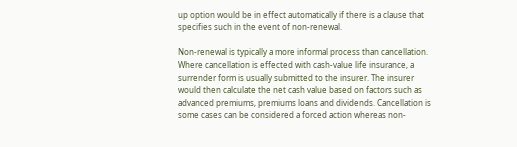up option would be in effect automatically if there is a clause that specifies such in the event of non-renewal.

Non-renewal is typically a more informal process than cancellation. Where cancellation is effected with cash-value life insurance, a surrender form is usually submitted to the insurer. The insurer would then calculate the net cash value based on factors such as advanced premiums, premiums loans and dividends. Cancellation is some cases can be considered a forced action whereas non-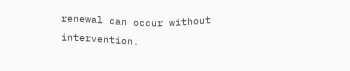renewal can occur without intervention.